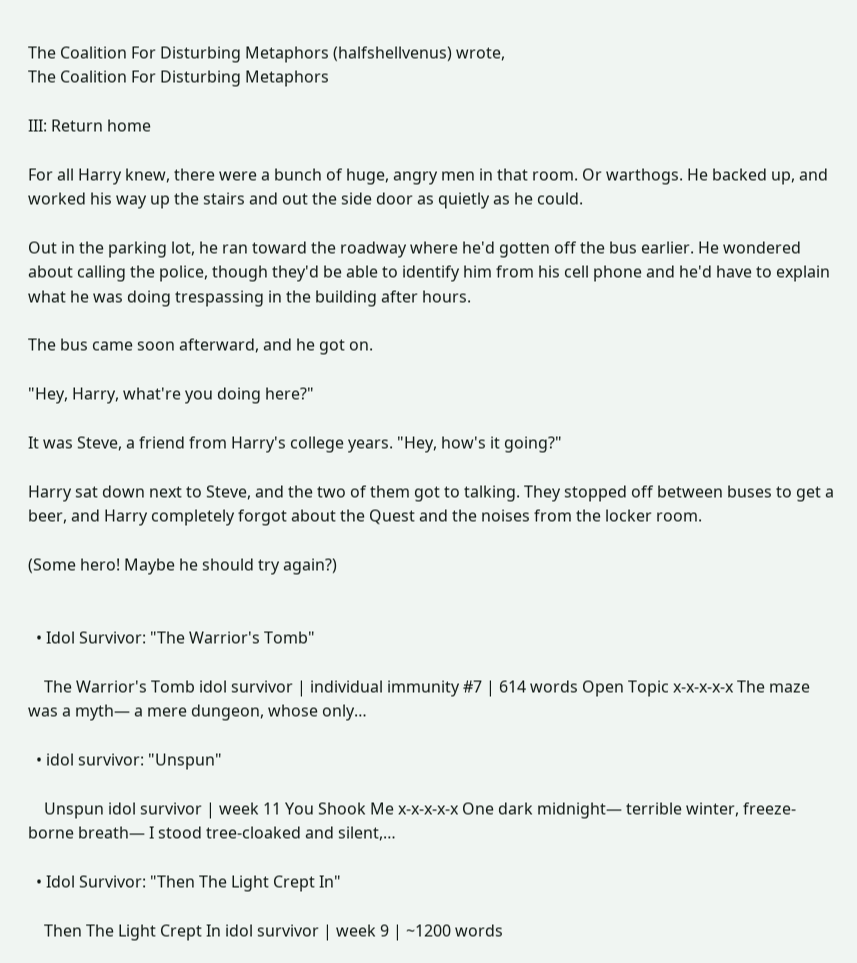The Coalition For Disturbing Metaphors (halfshellvenus) wrote,
The Coalition For Disturbing Metaphors

III: Return home

For all Harry knew, there were a bunch of huge, angry men in that room. Or warthogs. He backed up, and worked his way up the stairs and out the side door as quietly as he could.

Out in the parking lot, he ran toward the roadway where he'd gotten off the bus earlier. He wondered about calling the police, though they'd be able to identify him from his cell phone and he'd have to explain what he was doing trespassing in the building after hours.

The bus came soon afterward, and he got on.

"Hey, Harry, what're you doing here?"

It was Steve, a friend from Harry's college years. "Hey, how's it going?"

Harry sat down next to Steve, and the two of them got to talking. They stopped off between buses to get a beer, and Harry completely forgot about the Quest and the noises from the locker room.

(Some hero! Maybe he should try again?)


  • Idol Survivor: "The Warrior's Tomb"

    The Warrior's Tomb idol survivor | individual immunity #7 | 614 words Open Topic x-x-x-x-x The maze was a myth— a mere dungeon, whose only…

  • idol survivor: "Unspun"

    Unspun idol survivor | week 11 You Shook Me x-x-x-x-x One dark midnight— terrible winter, freeze-borne breath— I stood tree-cloaked and silent,…

  • Idol Survivor: "Then The Light Crept In"

    Then The Light Crept In idol survivor | week 9 | ~1200 words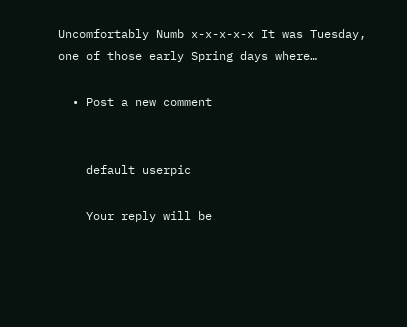Uncomfortably Numb x-x-x-x-x It was Tuesday, one of those early Spring days where…

  • Post a new comment


    default userpic

    Your reply will be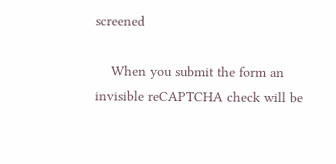screened

    When you submit the form an invisible reCAPTCHA check will be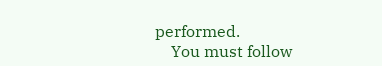performed.
    You must follow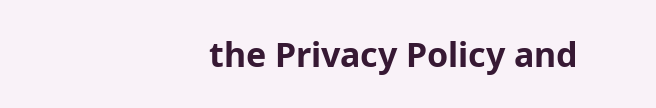the Privacy Policy and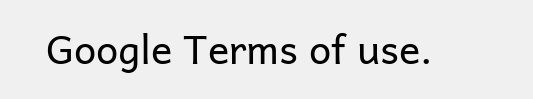Google Terms of use.